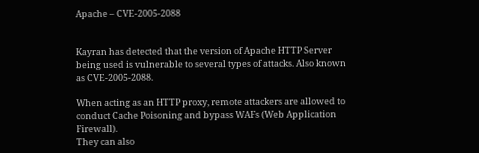Apache – CVE-2005-2088


Kayran has detected that the version of Apache HTTP Server being used is vulnerable to several types of attacks. Also known as CVE-2005-2088.

When acting as an HTTP proxy, remote attackers are allowed to conduct Cache Poisoning and bypass WAFs (Web Application Firewall).
They can also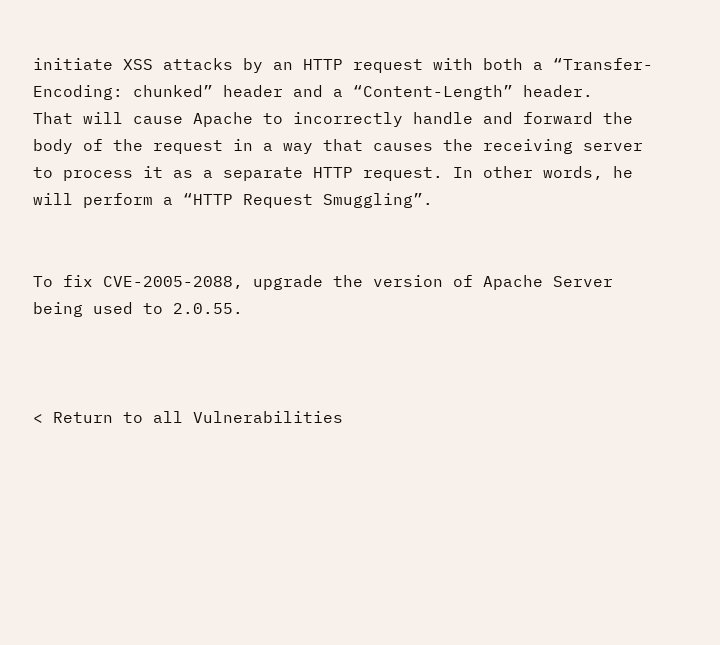initiate XSS attacks by an HTTP request with both a “Transfer-Encoding: chunked” header and a “Content-Length” header.
That will cause Apache to incorrectly handle and forward the body of the request in a way that causes the receiving server to process it as a separate HTTP request. In other words, he will perform a “HTTP Request Smuggling”.


To fix CVE-2005-2088, upgrade the version of Apache Server being used to 2.0.55.



< Return to all Vulnerabilities